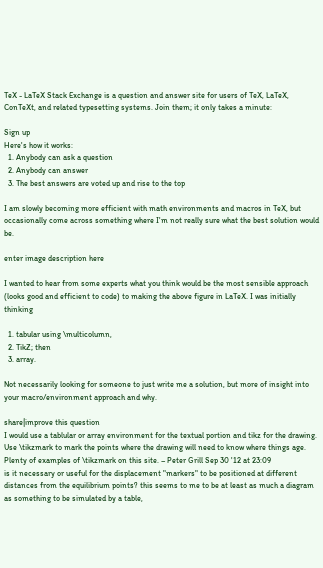TeX - LaTeX Stack Exchange is a question and answer site for users of TeX, LaTeX, ConTeXt, and related typesetting systems. Join them; it only takes a minute:

Sign up
Here's how it works:
  1. Anybody can ask a question
  2. Anybody can answer
  3. The best answers are voted up and rise to the top

I am slowly becoming more efficient with math environments and macros in TeX, but occasionally come across something where I'm not really sure what the best solution would be.

enter image description here

I wanted to hear from some experts what you think would be the most sensible approach (looks good and efficient to code) to making the above figure in LaTeX. I was initially thinking

  1. tabular using \multicolumn,
  2. TikZ; then
  3. array.

Not necessarily looking for someone to just write me a solution, but more of insight into your macro/environment approach and why.

share|improve this question
I would use a tablular or array environment for the textual portion and tikz for the drawing. Use \tikzmark to mark the points where the drawing will need to know where things age. Plenty of examples of \tikzmark on this site. – Peter Grill Sep 30 '12 at 23:09
is it necessary or useful for the displacement "markers" to be positioned at different distances from the equilibrium points? this seems to me to be at least as much a diagram as something to be simulated by a table,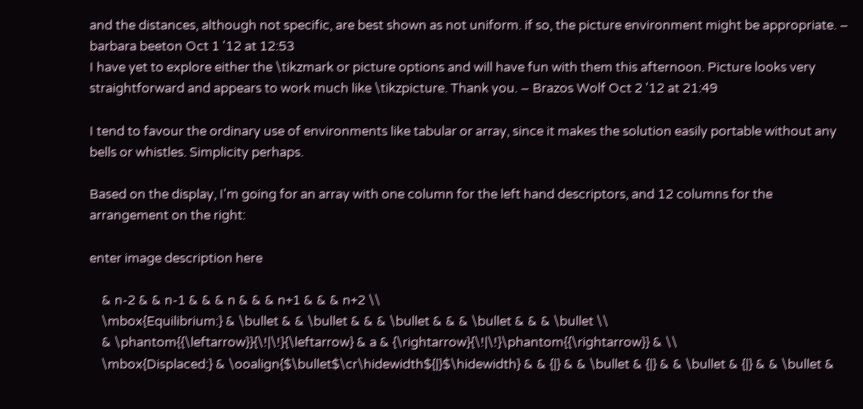and the distances, although not specific, are best shown as not uniform. if so, the picture environment might be appropriate. – barbara beeton Oct 1 '12 at 12:53
I have yet to explore either the \tikzmark or picture options and will have fun with them this afternoon. Picture looks very straightforward and appears to work much like \tikzpicture. Thank you. – Brazos Wolf Oct 2 '12 at 21:49

I tend to favour the ordinary use of environments like tabular or array, since it makes the solution easily portable without any bells or whistles. Simplicity perhaps.

Based on the display, I'm going for an array with one column for the left hand descriptors, and 12 columns for the arrangement on the right:

enter image description here

    & n-2 & & n-1 & & & n & & & n+1 & & & n+2 \\
    \mbox{Equilibrium:} & \bullet & & \bullet & & & \bullet & & & \bullet & & & \bullet \\
    & \phantom{{\leftarrow}}{\!|\!}{\leftarrow} & a & {\rightarrow}{\!|\!}\phantom{{\rightarrow}} & \\
    \mbox{Displaced:} & \ooalign{$\bullet$\cr\hidewidth${|}$\hidewidth} & & {|} & & \bullet & {|} & & \bullet & {|} & & \bullet &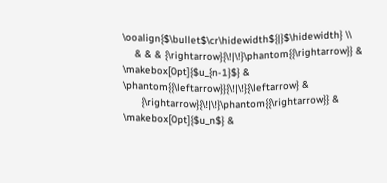\ooalign{$\bullet$\cr\hidewidth${|}$\hidewidth} \\
    & & & {\rightarrow}{\!|\!}\phantom{{\rightarrow}} & \makebox[0pt]{$u_{n-1}$} & \phantom{{\leftarrow}}{\!|\!}{\leftarrow} &
      {\rightarrow}{\!|\!}\phantom{{\rightarrow}} & \makebox[0pt]{$u_n$} &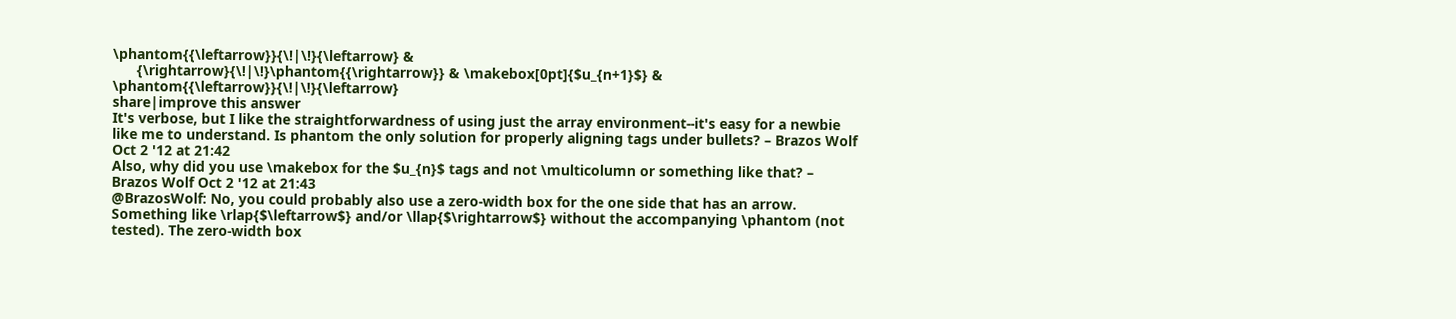\phantom{{\leftarrow}}{\!|\!}{\leftarrow} &
      {\rightarrow}{\!|\!}\phantom{{\rightarrow}} & \makebox[0pt]{$u_{n+1}$} & \phantom{{\leftarrow}}{\!|\!}{\leftarrow}
share|improve this answer
It's verbose, but I like the straightforwardness of using just the array environment--it's easy for a newbie like me to understand. Is phantom the only solution for properly aligning tags under bullets? – Brazos Wolf Oct 2 '12 at 21:42
Also, why did you use \makebox for the $u_{n}$ tags and not \multicolumn or something like that? – Brazos Wolf Oct 2 '12 at 21:43
@BrazosWolf: No, you could probably also use a zero-width box for the one side that has an arrow. Something like \rlap{$\leftarrow$} and/or \llap{$\rightarrow$} without the accompanying \phantom (not tested). The zero-width box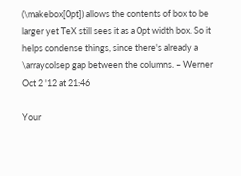(\makebox[0pt]) allows the contents of box to be larger yet TeX still sees it as a 0pt width box. So it helps condense things, since there's already a \arraycolsep gap between the columns. – Werner Oct 2 '12 at 21:46

Your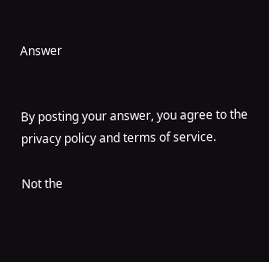Answer


By posting your answer, you agree to the privacy policy and terms of service.

Not the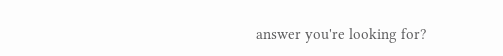answer you're looking for?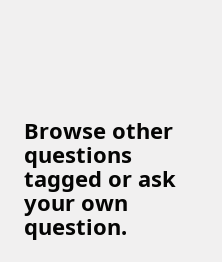Browse other questions tagged or ask your own question.